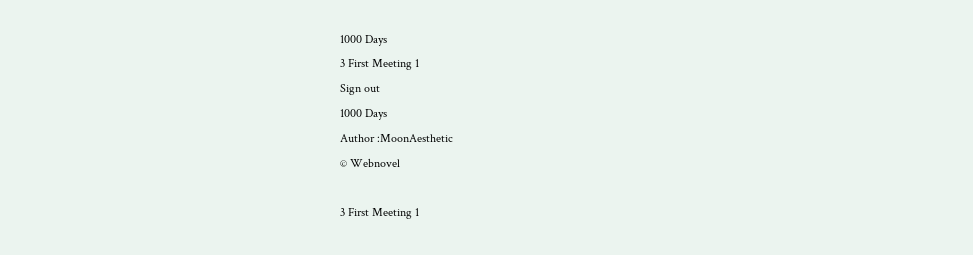1000 Days
3 First Meeting 1
Sign out
1000 Days
Author :MoonAesthetic
© Webnovel

3 First Meeting 1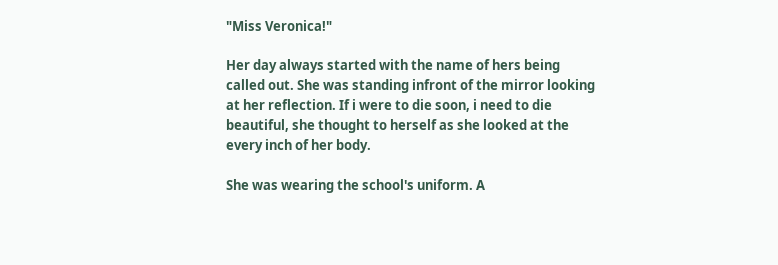"Miss Veronica!"

Her day always started with the name of hers being called out. She was standing infront of the mirror looking at her reflection. If i were to die soon, i need to die beautiful, she thought to herself as she looked at the every inch of her body.

She was wearing the school's uniform. A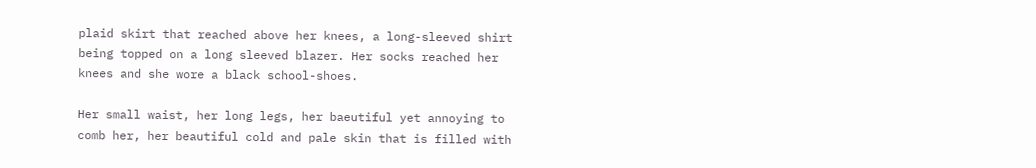plaid skirt that reached above her knees, a long-sleeved shirt being topped on a long sleeved blazer. Her socks reached her knees and she wore a black school-shoes.

Her small waist, her long legs, her baeutiful yet annoying to comb her, her beautiful cold and pale skin that is filled with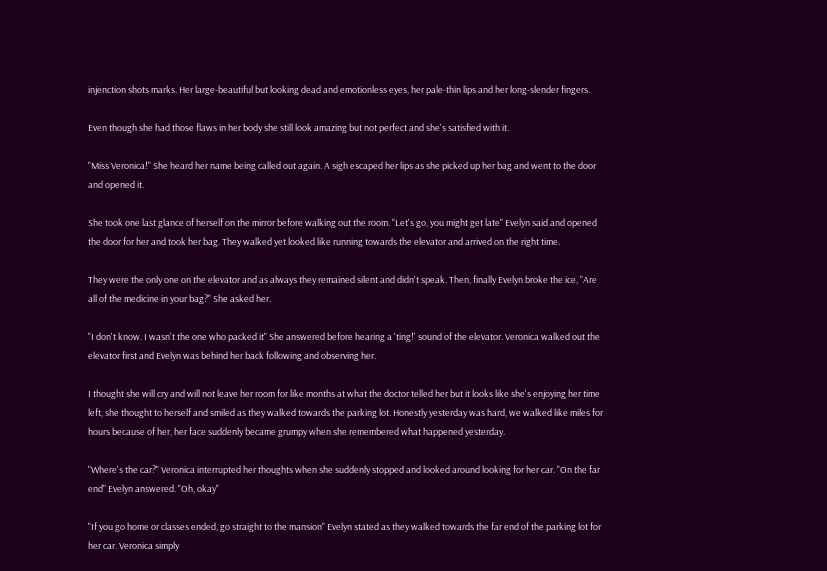injenction shots marks. Her large-beautiful but looking dead and emotionless eyes, her pale-thin lips and her long-slender fingers.

Even though she had those flaws in her body she still look amazing but not perfect and she's satisfied with it.

"Miss Veronica!" She heard her name being called out again. A sigh escaped her lips as she picked up her bag and went to the door and opened it.

She took one last glance of herself on the mirror before walking out the room. "Let's go, you might get late" Evelyn said and opened the door for her and took her bag. They walked yet looked like running towards the elevator and arrived on the right time.

They were the only one on the elevator and as always they remained silent and didn't speak. Then, finally Evelyn broke the ice, "Are all of the medicine in your bag?" She asked her.

"I don't know. I wasn't the one who packed it" She answered before hearing a 'ting!' sound of the elevator. Veronica walked out the elevator first and Evelyn was behind her back following and observing her.

I thought she will cry and will not leave her room for like months at what the doctor telled her but it looks like she's enjoying her time left, she thought to herself and smiled as they walked towards the parking lot. Honestly yesterday was hard, we walked like miles for hours because of her, her face suddenly became grumpy when she remembered what happened yesterday.

"Where's the car?" Veronica interrupted her thoughts when she suddenly stopped and looked around looking for her car. "On the far end" Evelyn answered. "Oh, okay"

"If you go home or classes ended, go straight to the mansion" Evelyn stated as they walked towards the far end of the parking lot for her car. Veronica simply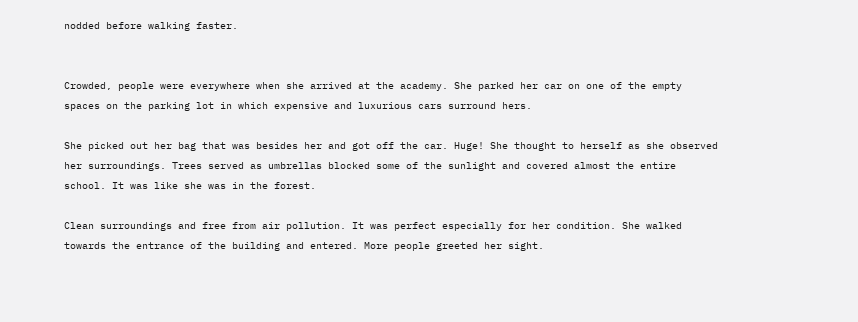nodded before walking faster.


Crowded, people were everywhere when she arrived at the academy. She parked her car on one of the empty spaces on the parking lot in which expensive and luxurious cars surround hers.

She picked out her bag that was besides her and got off the car. Huge! She thought to herself as she observed her surroundings. Trees served as umbrellas blocked some of the sunlight and covered almost the entire school. It was like she was in the forest.

Clean surroundings and free from air pollution. It was perfect especially for her condition. She walked towards the entrance of the building and entered. More people greeted her sight.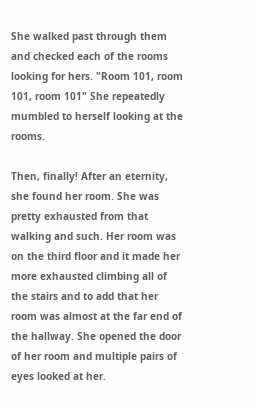She walked past through them and checked each of the rooms looking for hers. "Room 101, room 101, room 101" She repeatedly mumbled to herself looking at the rooms.

Then, finally! After an eternity, she found her room. She was pretty exhausted from that walking and such. Her room was on the third floor and it made her more exhausted climbing all of the stairs and to add that her room was almost at the far end of the hallway. She opened the door of her room and multiple pairs of eyes looked at her.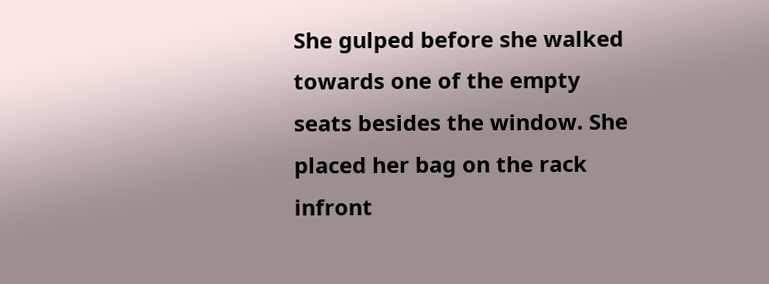She gulped before she walked towards one of the empty seats besides the window. She placed her bag on the rack infront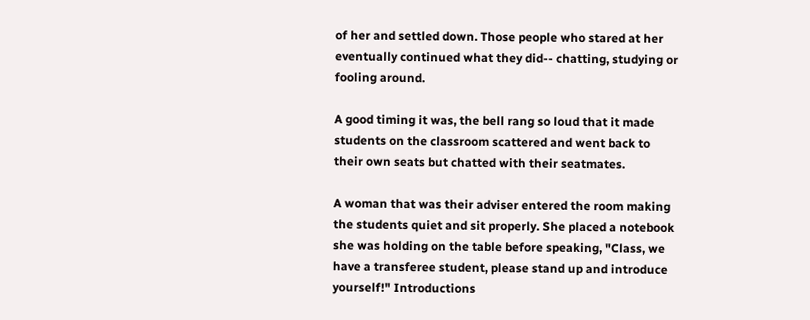of her and settled down. Those people who stared at her eventually continued what they did-- chatting, studying or fooling around.

A good timing it was, the bell rang so loud that it made students on the classroom scattered and went back to their own seats but chatted with their seatmates.

A woman that was their adviser entered the room making the students quiet and sit properly. She placed a notebook she was holding on the table before speaking, "Class, we have a transferee student, please stand up and introduce yourself!" Introductions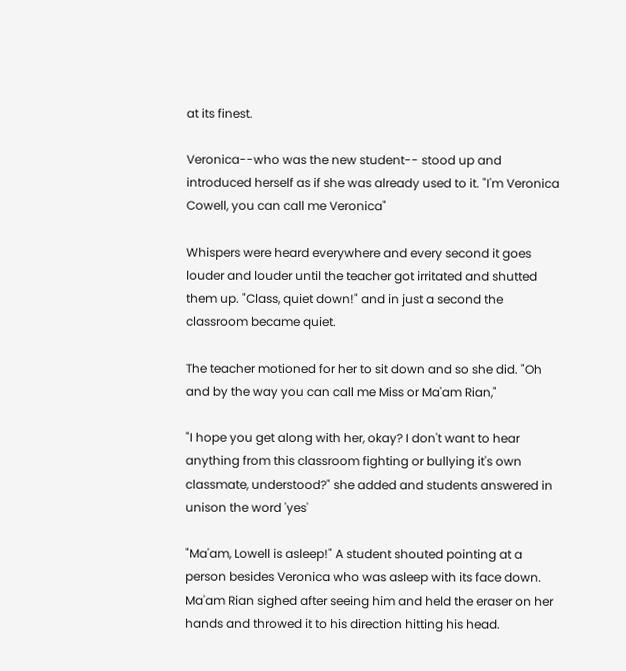at its finest.

Veronica--who was the new student-- stood up and introduced herself as if she was already used to it. "I'm Veronica Cowell, you can call me Veronica"

Whispers were heard everywhere and every second it goes louder and louder until the teacher got irritated and shutted them up. "Class, quiet down!" and in just a second the classroom became quiet.

The teacher motioned for her to sit down and so she did. "Oh and by the way you can call me Miss or Ma'am Rian,"

"I hope you get along with her, okay? I don't want to hear anything from this classroom fighting or bullying it's own classmate, understood?" she added and students answered in unison the word 'yes'

"Ma'am, Lowell is asleep!" A student shouted pointing at a person besides Veronica who was asleep with its face down. Ma'am Rian sighed after seeing him and held the eraser on her hands and throwed it to his direction hitting his head.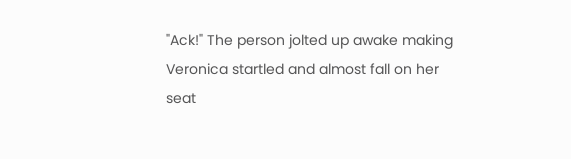"Ack!" The person jolted up awake making Veronica startled and almost fall on her seat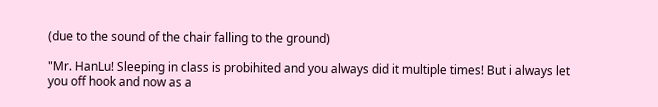(due to the sound of the chair falling to the ground)

"Mr. HanLu! Sleeping in class is probihited and you always did it multiple times! But i always let you off hook and now as a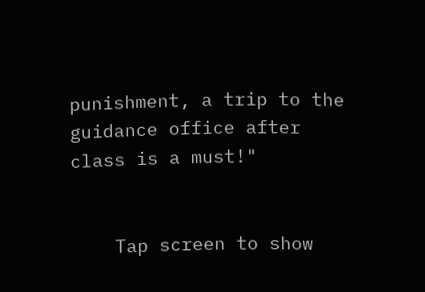punishment, a trip to the guidance office after class is a must!"


    Tap screen to show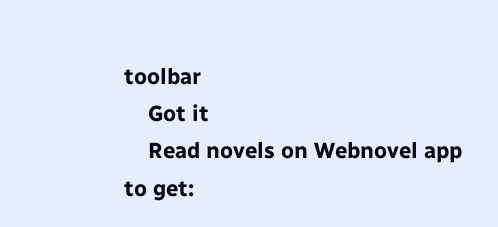toolbar
    Got it
    Read novels on Webnovel app to get: